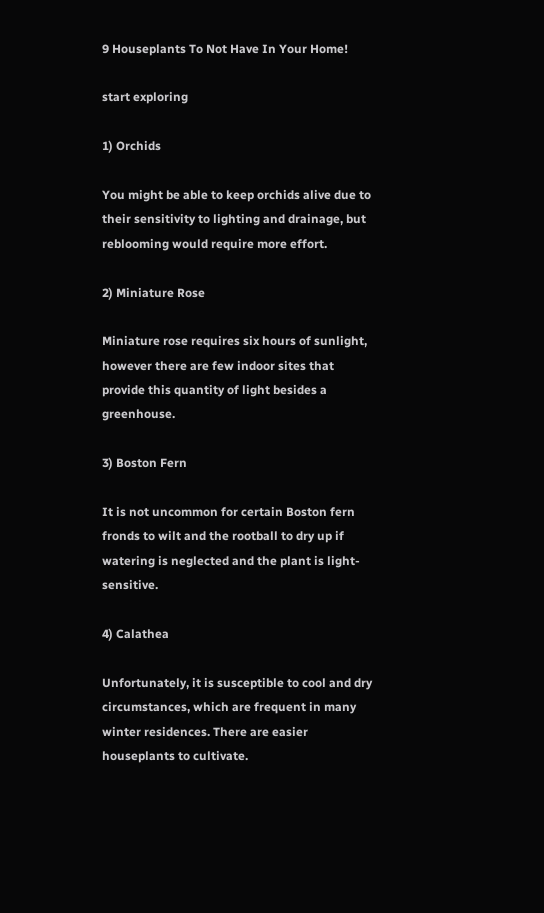9 Houseplants To Not Have In Your Home!

start exploring

1) Orchids

You might be able to keep orchids alive due to their sensitivity to lighting and drainage, but reblooming would require more effort.

2) Miniature Rose

Miniature rose requires six hours of sunlight, however there are few indoor sites that provide this quantity of light besides a greenhouse.

3) Boston Fern

It is not uncommon for certain Boston fern fronds to wilt and the rootball to dry up if watering is neglected and the plant is light-sensitive.

4) Calathea

Unfortunately, it is susceptible to cool and dry circumstances, which are frequent in many winter residences. There are easier houseplants to cultivate.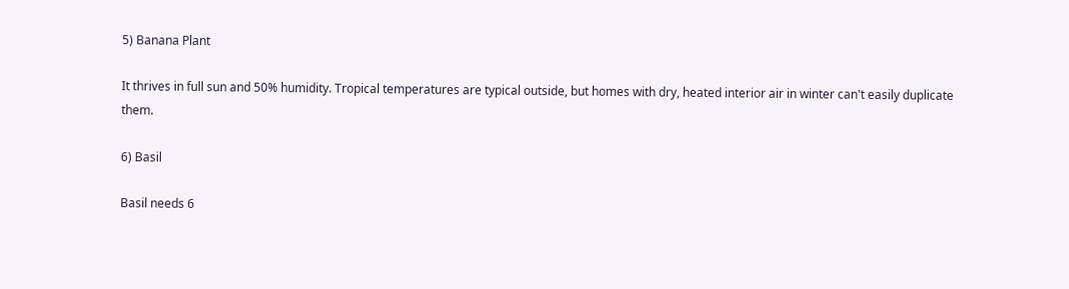5) Banana Plant

It thrives in full sun and 50% humidity. Tropical temperatures are typical outside, but homes with dry, heated interior air in winter can't easily duplicate them.

6) Basil

Basil needs 6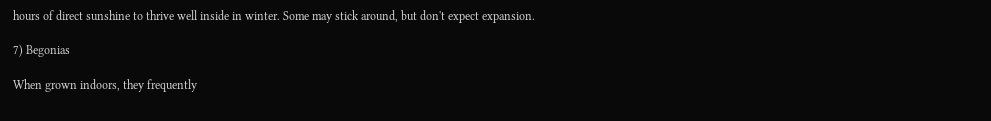hours of direct sunshine to thrive well inside in winter. Some may stick around, but don't expect expansion.

7) Begonias

When grown indoors, they frequently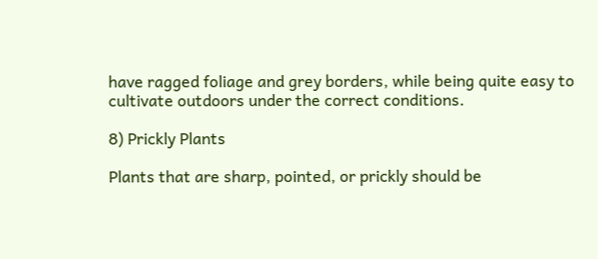have ragged foliage and grey borders, while being quite easy to cultivate outdoors under the correct conditions.

8) Prickly Plants

Plants that are sharp, pointed, or prickly should be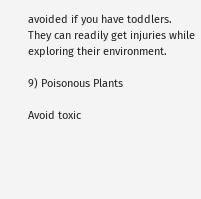avoided if you have toddlers. They can readily get injuries while exploring their environment.

9) Poisonous Plants

Avoid toxic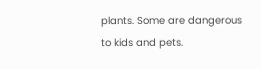plants. Some are dangerous to kids and pets.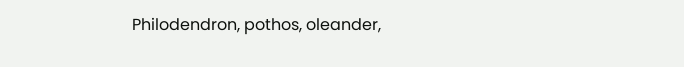Philodendron, pothos, oleander,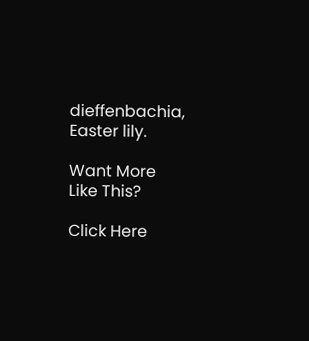dieffenbachia, Easter lily.

Want More
Like This?

Click Here